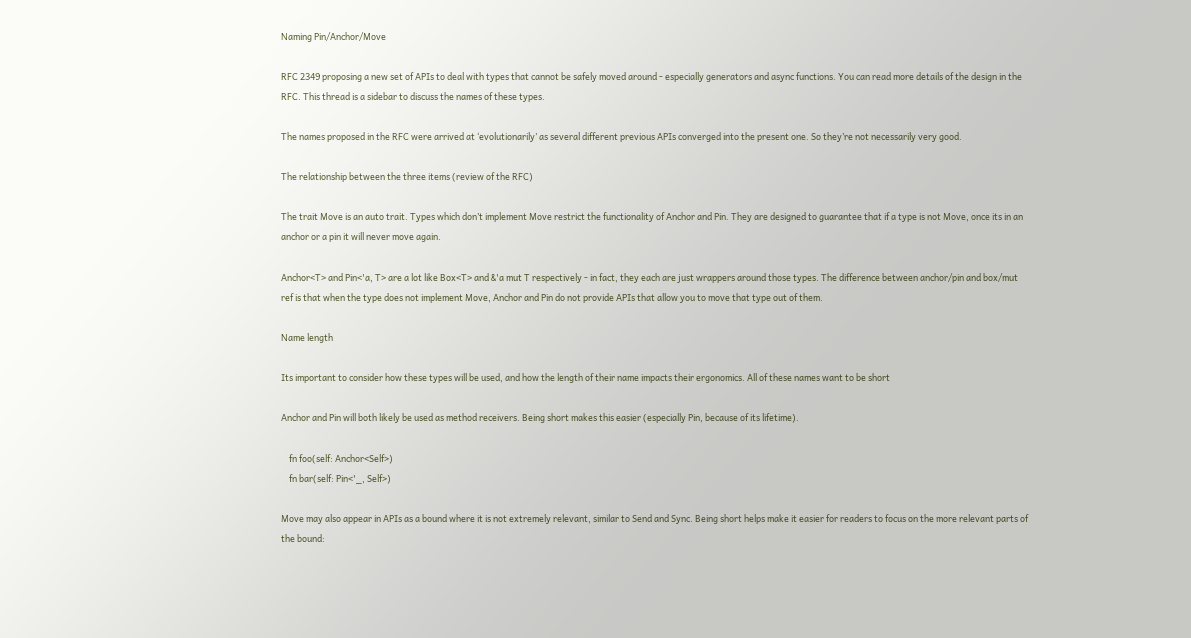Naming Pin/Anchor/Move

RFC 2349 proposing a new set of APIs to deal with types that cannot be safely moved around - especially generators and async functions. You can read more details of the design in the RFC. This thread is a sidebar to discuss the names of these types.

The names proposed in the RFC were arrived at ‘evolutionarily’ as several different previous APIs converged into the present one. So they’re not necessarily very good.

The relationship between the three items (review of the RFC)

The trait Move is an auto trait. Types which don’t implement Move restrict the functionality of Anchor and Pin. They are designed to guarantee that if a type is not Move, once its in an anchor or a pin it will never move again.

Anchor<T> and Pin<'a, T> are a lot like Box<T> and &'a mut T respectively - in fact, they each are just wrappers around those types. The difference between anchor/pin and box/mut ref is that when the type does not implement Move, Anchor and Pin do not provide APIs that allow you to move that type out of them.

Name length

Its important to consider how these types will be used, and how the length of their name impacts their ergonomics. All of these names want to be short

Anchor and Pin will both likely be used as method receivers. Being short makes this easier (especially Pin, because of its lifetime).

    fn foo(self: Anchor<Self>)
    fn bar(self: Pin<'_, Self>)

Move may also appear in APIs as a bound where it is not extremely relevant, similar to Send and Sync. Being short helps make it easier for readers to focus on the more relevant parts of the bound: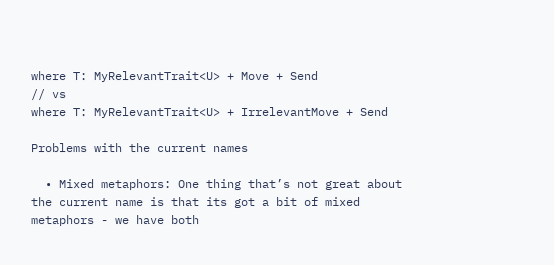where T: MyRelevantTrait<U> + Move + Send
// vs
where T: MyRelevantTrait<U> + IrrelevantMove + Send

Problems with the current names

  • Mixed metaphors: One thing that’s not great about the current name is that its got a bit of mixed metaphors - we have both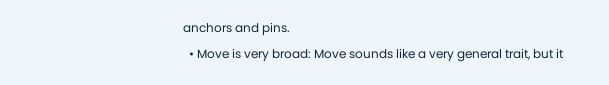anchors and pins.
  • Move is very broad: Move sounds like a very general trait, but it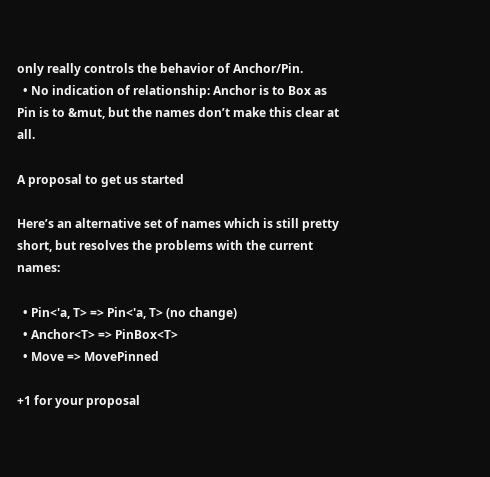only really controls the behavior of Anchor/Pin.
  • No indication of relationship: Anchor is to Box as Pin is to &mut, but the names don’t make this clear at all.

A proposal to get us started

Here’s an alternative set of names which is still pretty short, but resolves the problems with the current names:

  • Pin<'a, T> => Pin<'a, T> (no change)
  • Anchor<T> => PinBox<T>
  • Move => MovePinned

+1 for your proposal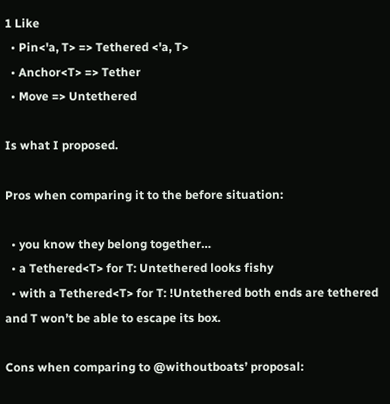1 Like
  • Pin<'a, T> => Tethered <'a, T>
  • Anchor<T> => Tether
  • Move => Untethered

Is what I proposed.

Pros when comparing it to the before situation:

  • you know they belong together…
  • a Tethered<T> for T: Untethered looks fishy
  • with a Tethered<T> for T: !Untethered both ends are tethered and T won’t be able to escape its box.

Cons when comparing to @withoutboats’ proposal: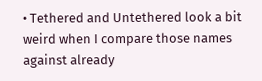• Tethered and Untethered look a bit weird when I compare those names against already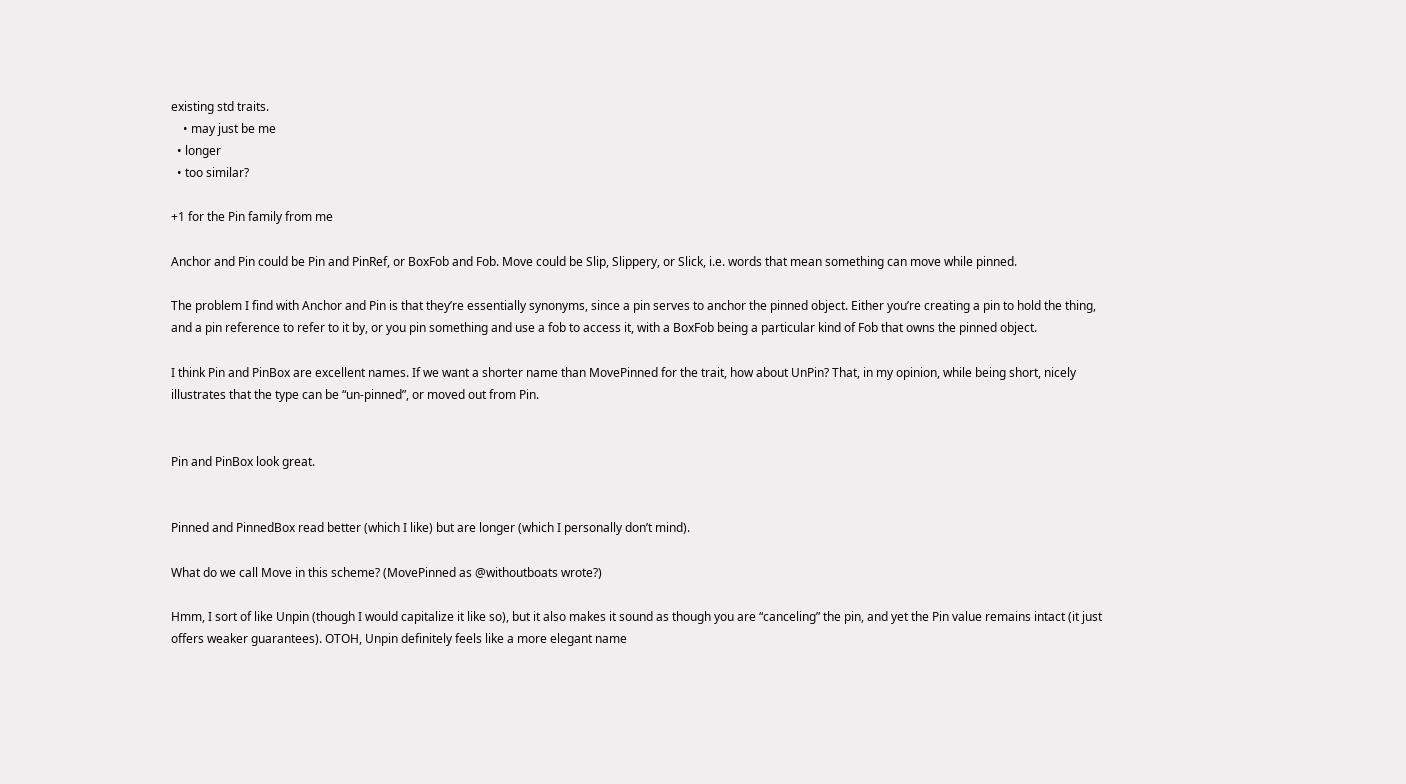existing std traits.
    • may just be me
  • longer
  • too similar?

+1 for the Pin family from me

Anchor and Pin could be Pin and PinRef, or BoxFob and Fob. Move could be Slip, Slippery, or Slick, i.e. words that mean something can move while pinned.

The problem I find with Anchor and Pin is that they’re essentially synonyms, since a pin serves to anchor the pinned object. Either you’re creating a pin to hold the thing, and a pin reference to refer to it by, or you pin something and use a fob to access it, with a BoxFob being a particular kind of Fob that owns the pinned object.

I think Pin and PinBox are excellent names. If we want a shorter name than MovePinned for the trait, how about UnPin? That, in my opinion, while being short, nicely illustrates that the type can be “un-pinned”, or moved out from Pin.


Pin and PinBox look great.


Pinned and PinnedBox read better (which I like) but are longer (which I personally don’t mind).

What do we call Move in this scheme? (MovePinned as @withoutboats wrote?)

Hmm, I sort of like Unpin (though I would capitalize it like so), but it also makes it sound as though you are “canceling” the pin, and yet the Pin value remains intact (it just offers weaker guarantees). OTOH, Unpin definitely feels like a more elegant name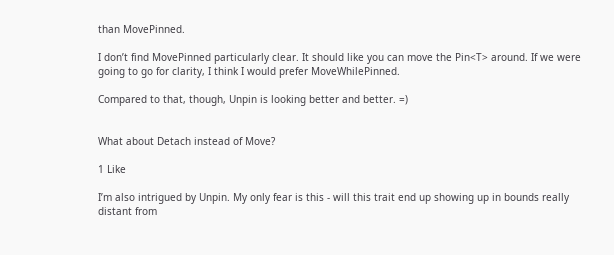than MovePinned.

I don’t find MovePinned particularly clear. It should like you can move the Pin<T> around. If we were going to go for clarity, I think I would prefer MoveWhilePinned.

Compared to that, though, Unpin is looking better and better. =)


What about Detach instead of Move?

1 Like

I’m also intrigued by Unpin. My only fear is this - will this trait end up showing up in bounds really distant from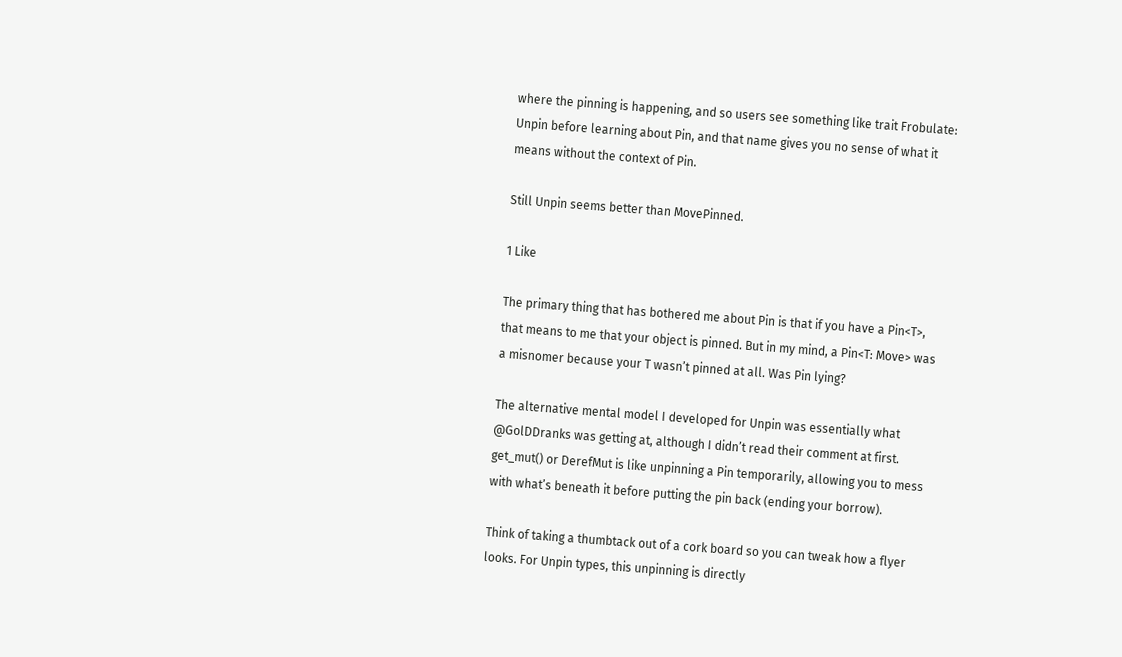where the pinning is happening, and so users see something like trait Frobulate: Unpin before learning about Pin, and that name gives you no sense of what it means without the context of Pin.

Still Unpin seems better than MovePinned.

1 Like

The primary thing that has bothered me about Pin is that if you have a Pin<T>, that means to me that your object is pinned. But in my mind, a Pin<T: Move> was a misnomer because your T wasn’t pinned at all. Was Pin lying?

The alternative mental model I developed for Unpin was essentially what @GolDDranks was getting at, although I didn’t read their comment at first. get_mut() or DerefMut is like unpinning a Pin temporarily, allowing you to mess with what’s beneath it before putting the pin back (ending your borrow).

Think of taking a thumbtack out of a cork board so you can tweak how a flyer looks. For Unpin types, this unpinning is directly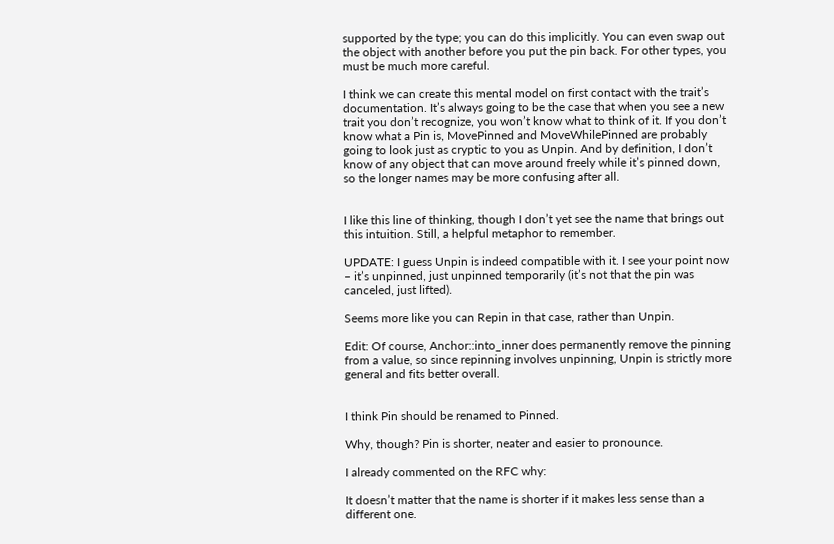supported by the type; you can do this implicitly. You can even swap out the object with another before you put the pin back. For other types, you must be much more careful.

I think we can create this mental model on first contact with the trait’s documentation. It’s always going to be the case that when you see a new trait you don’t recognize, you won’t know what to think of it. If you don’t know what a Pin is, MovePinned and MoveWhilePinned are probably going to look just as cryptic to you as Unpin. And by definition, I don’t know of any object that can move around freely while it’s pinned down, so the longer names may be more confusing after all.


I like this line of thinking, though I don’t yet see the name that brings out this intuition. Still, a helpful metaphor to remember.

UPDATE: I guess Unpin is indeed compatible with it. I see your point now – it’s unpinned, just unpinned temporarily (it’s not that the pin was canceled, just lifted).

Seems more like you can Repin in that case, rather than Unpin.

Edit: Of course, Anchor::into_inner does permanently remove the pinning from a value, so since repinning involves unpinning, Unpin is strictly more general and fits better overall.


I think Pin should be renamed to Pinned.

Why, though? Pin is shorter, neater and easier to pronounce.

I already commented on the RFC why:

It doesn’t matter that the name is shorter if it makes less sense than a different one.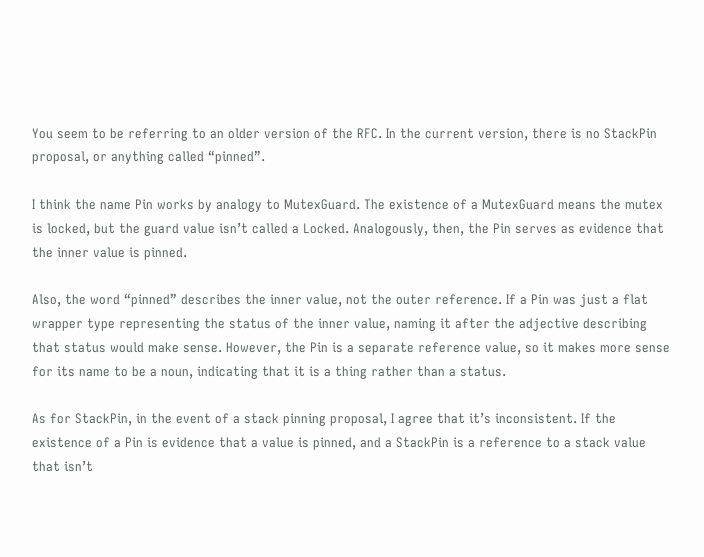You seem to be referring to an older version of the RFC. In the current version, there is no StackPin proposal, or anything called “pinned”.

I think the name Pin works by analogy to MutexGuard. The existence of a MutexGuard means the mutex is locked, but the guard value isn’t called a Locked. Analogously, then, the Pin serves as evidence that the inner value is pinned.

Also, the word “pinned” describes the inner value, not the outer reference. If a Pin was just a flat wrapper type representing the status of the inner value, naming it after the adjective describing that status would make sense. However, the Pin is a separate reference value, so it makes more sense for its name to be a noun, indicating that it is a thing rather than a status.

As for StackPin, in the event of a stack pinning proposal, I agree that it’s inconsistent. If the existence of a Pin is evidence that a value is pinned, and a StackPin is a reference to a stack value that isn’t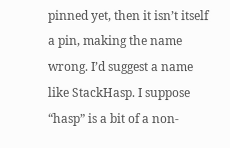pinned yet, then it isn’t itself a pin, making the name wrong. I’d suggest a name like StackHasp. I suppose “hasp” is a bit of a non-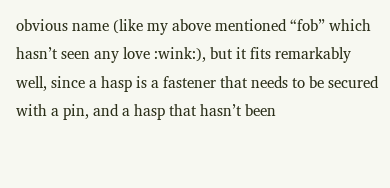obvious name (like my above mentioned “fob” which hasn’t seen any love :wink:), but it fits remarkably well, since a hasp is a fastener that needs to be secured with a pin, and a hasp that hasn’t been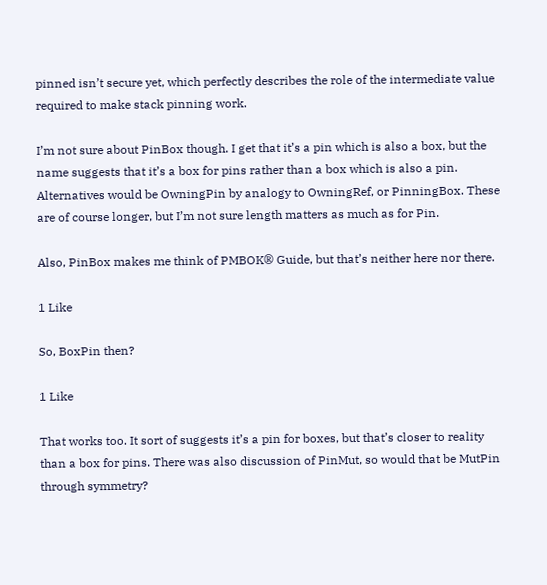pinned isn’t secure yet, which perfectly describes the role of the intermediate value required to make stack pinning work.

I’m not sure about PinBox though. I get that it’s a pin which is also a box, but the name suggests that it’s a box for pins rather than a box which is also a pin. Alternatives would be OwningPin by analogy to OwningRef, or PinningBox. These are of course longer, but I’m not sure length matters as much as for Pin.

Also, PinBox makes me think of PMBOK® Guide, but that’s neither here nor there.

1 Like

So, BoxPin then?

1 Like

That works too. It sort of suggests it’s a pin for boxes, but that’s closer to reality than a box for pins. There was also discussion of PinMut, so would that be MutPin through symmetry?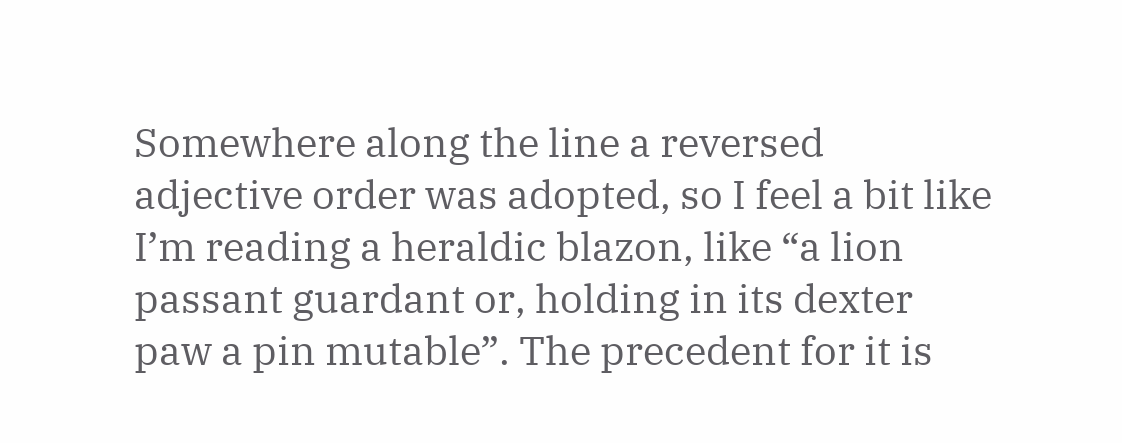Somewhere along the line a reversed adjective order was adopted, so I feel a bit like I’m reading a heraldic blazon, like “a lion passant guardant or, holding in its dexter paw a pin mutable”. The precedent for it is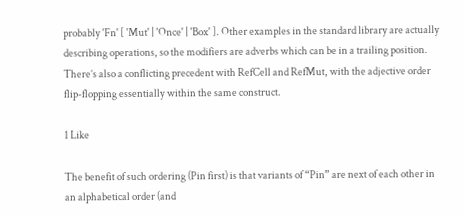probably 'Fn' [ 'Mut' | 'Once' | 'Box' ]. Other examples in the standard library are actually describing operations, so the modifiers are adverbs which can be in a trailing position. There’s also a conflicting precedent with RefCell and RefMut, with the adjective order flip-flopping essentially within the same construct.

1 Like

The benefit of such ordering (Pin first) is that variants of “Pin” are next of each other in an alphabetical order (and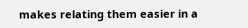makes relating them easier in a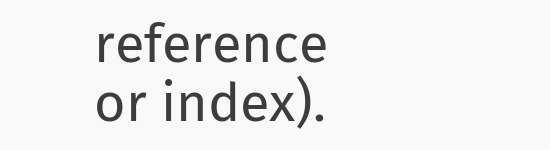reference or index).